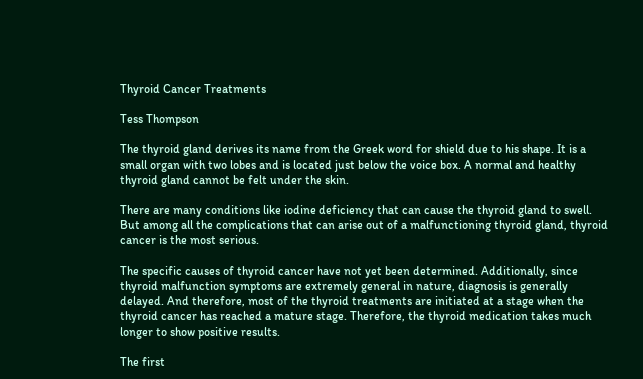Thyroid Cancer Treatments

Tess Thompson

The thyroid gland derives its name from the Greek word for shield due to his shape. It is a small organ with two lobes and is located just below the voice box. A normal and healthy thyroid gland cannot be felt under the skin.

There are many conditions like iodine deficiency that can cause the thyroid gland to swell.  But among all the complications that can arise out of a malfunctioning thyroid gland, thyroid cancer is the most serious.

The specific causes of thyroid cancer have not yet been determined. Additionally, since thyroid malfunction symptoms are extremely general in nature, diagnosis is generally delayed. And therefore, most of the thyroid treatments are initiated at a stage when the thyroid cancer has reached a mature stage. Therefore, the thyroid medication takes much longer to show positive results.

The first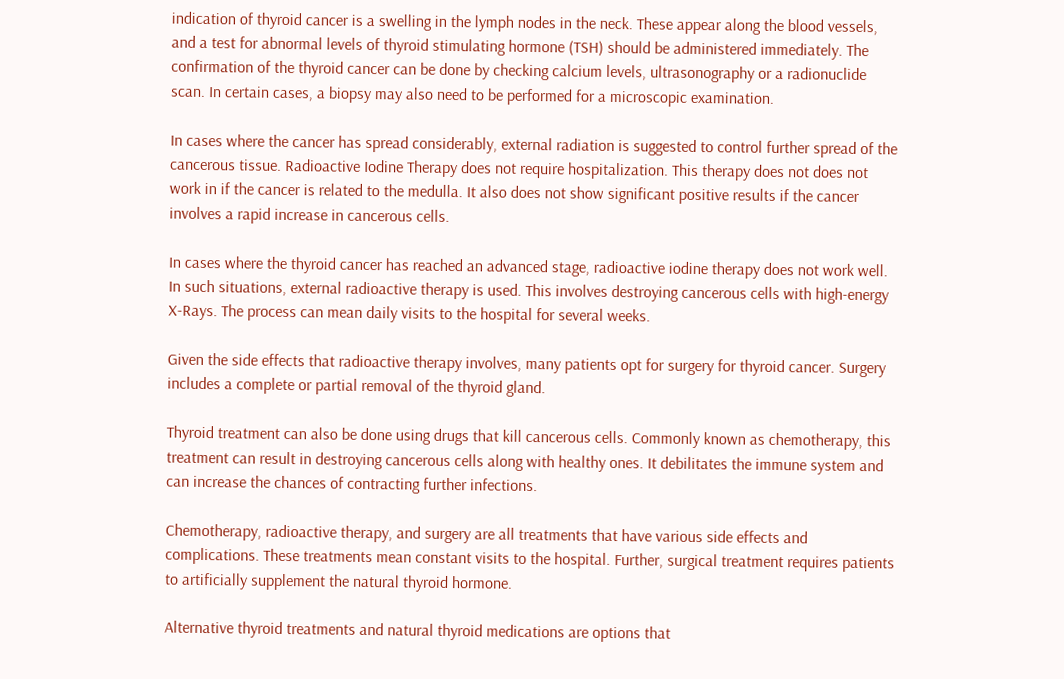indication of thyroid cancer is a swelling in the lymph nodes in the neck. These appear along the blood vessels, and a test for abnormal levels of thyroid stimulating hormone (TSH) should be administered immediately. The confirmation of the thyroid cancer can be done by checking calcium levels, ultrasonography or a radionuclide scan. In certain cases, a biopsy may also need to be performed for a microscopic examination.

In cases where the cancer has spread considerably, external radiation is suggested to control further spread of the cancerous tissue. Radioactive Iodine Therapy does not require hospitalization. This therapy does not does not work in if the cancer is related to the medulla. It also does not show significant positive results if the cancer involves a rapid increase in cancerous cells.

In cases where the thyroid cancer has reached an advanced stage, radioactive iodine therapy does not work well. In such situations, external radioactive therapy is used. This involves destroying cancerous cells with high-energy X-Rays. The process can mean daily visits to the hospital for several weeks.

Given the side effects that radioactive therapy involves, many patients opt for surgery for thyroid cancer. Surgery includes a complete or partial removal of the thyroid gland.

Thyroid treatment can also be done using drugs that kill cancerous cells. Commonly known as chemotherapy, this treatment can result in destroying cancerous cells along with healthy ones. It debilitates the immune system and can increase the chances of contracting further infections.

Chemotherapy, radioactive therapy, and surgery are all treatments that have various side effects and complications. These treatments mean constant visits to the hospital. Further, surgical treatment requires patients to artificially supplement the natural thyroid hormone.

Alternative thyroid treatments and natural thyroid medications are options that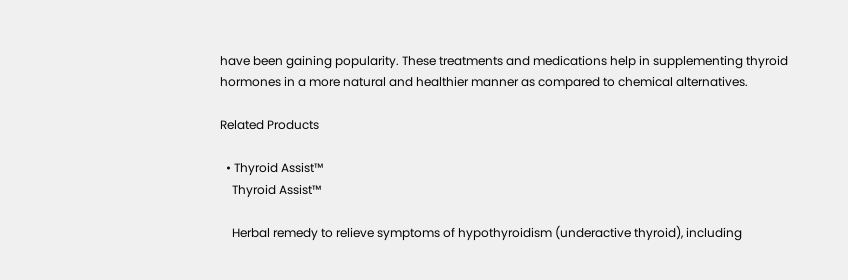have been gaining popularity. These treatments and medications help in supplementing thyroid hormones in a more natural and healthier manner as compared to chemical alternatives.

Related Products

  • Thyroid Assist™
    Thyroid Assist™

    Herbal remedy to relieve symptoms of hypothyroidism (underactive thyroid), including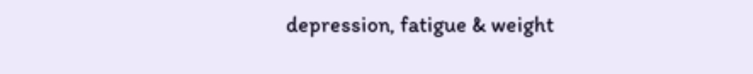depression, fatigue & weight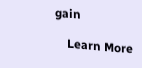gain

    Learn More